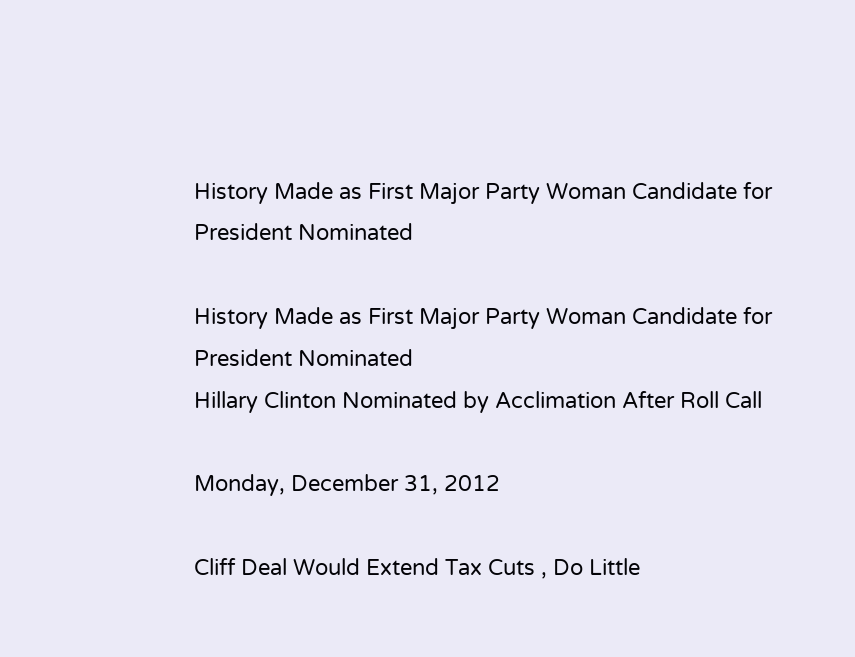History Made as First Major Party Woman Candidate for President Nominated

History Made as First Major Party Woman Candidate for President Nominated
Hillary Clinton Nominated by Acclimation After Roll Call

Monday, December 31, 2012

Cliff Deal Would Extend Tax Cuts , Do Little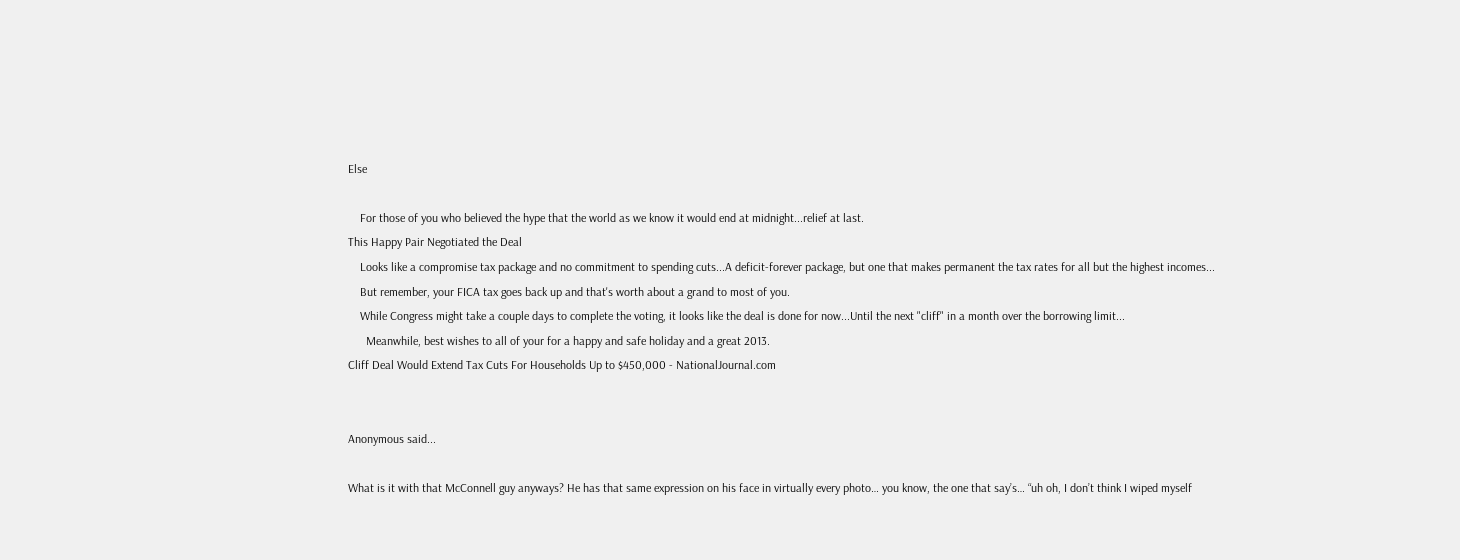Else

    For those of you who believed the hype that the world as we know it would end at midnight...relief at last.
This Happy Pair Negotiated the Deal
    Looks like a compromise tax package and no commitment to spending cuts...A deficit-forever package, but one that makes permanent the tax rates for all but the highest incomes...
    But remember, your FICA tax goes back up and that's worth about a grand to most of you.
    While Congress might take a couple days to complete the voting, it looks like the deal is done for now...Until the next "cliff" in a month over the borrowing limit...
      Meanwhile, best wishes to all of your for a happy and safe holiday and a great 2013.
Cliff Deal Would Extend Tax Cuts For Households Up to $450,000 - NationalJournal.com


Anonymous said...

What is it with that McConnell guy anyways? He has that same expression on his face in virtually every photo… you know, the one that say’s… “uh oh, I don’t think I wiped myself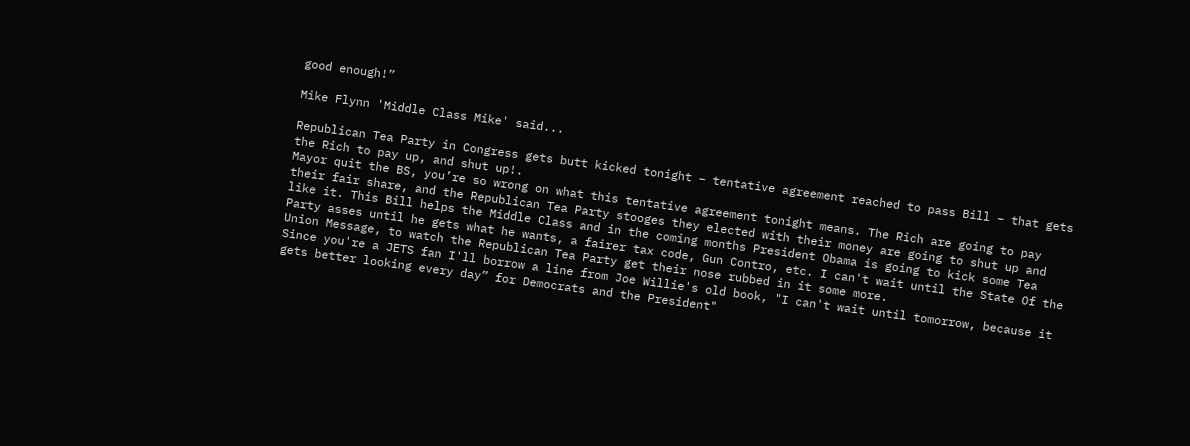good enough!”

Mike Flynn 'Middle Class Mike' said...

Republican Tea Party in Congress gets butt kicked tonight – tentative agreement reached to pass Bill – that gets the Rich to pay up, and shut up!.
Mayor quit the BS, you’re so wrong on what this tentative agreement tonight means. The Rich are going to pay their fair share, and the Republican Tea Party stooges they elected with their money are going to shut up and like it. This Bill helps the Middle Class and in the coming months President Obama is going to kick some Tea Party asses until he gets what he wants, a fairer tax code, Gun Contro, etc. I can't wait until the State Of the Union Message, to watch the Republican Tea Party get their nose rubbed in it some more.
Since you're a JETS fan I'll borrow a line from Joe Willie's old book, "I can't wait until tomorrow, because it gets better looking every day” for Democrats and the President"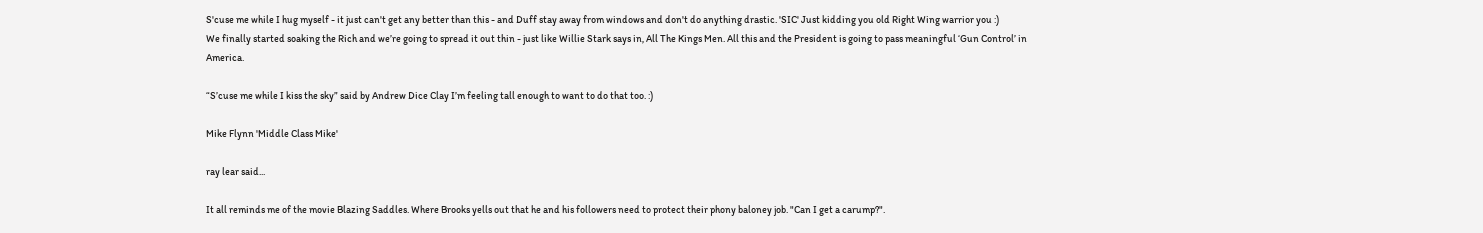S'cuse me while I hug myself - it just can't get any better than this - and Duff stay away from windows and don't do anything drastic. 'SIC' Just kidding you old Right Wing warrior you :)
We finally started soaking the Rich and we’re going to spread it out thin - just like Willie Stark says in, All The Kings Men. All this and the President is going to pass meaningful ‘Gun Control’ in America.

“S’cuse me while I kiss the sky” said by Andrew Dice Clay I’m feeling tall enough to want to do that too. :)

Mike Flynn 'Middle Class Mike'

ray lear said...

It all reminds me of the movie Blazing Saddles. Where Brooks yells out that he and his followers need to protect their phony baloney job. "Can I get a carump?".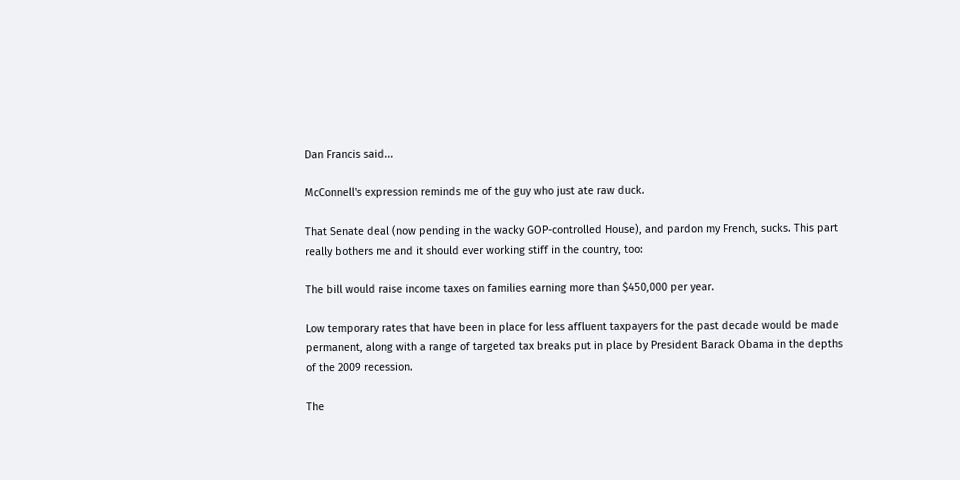Dan Francis said...

McConnell's expression reminds me of the guy who just ate raw duck.

That Senate deal (now pending in the wacky GOP-controlled House), and pardon my French, sucks. This part really bothers me and it should ever working stiff in the country, too:

The bill would raise income taxes on families earning more than $450,000 per year.

Low temporary rates that have been in place for less affluent taxpayers for the past decade would be made permanent, along with a range of targeted tax breaks put in place by President Barack Obama in the depths of the 2009 recession.

The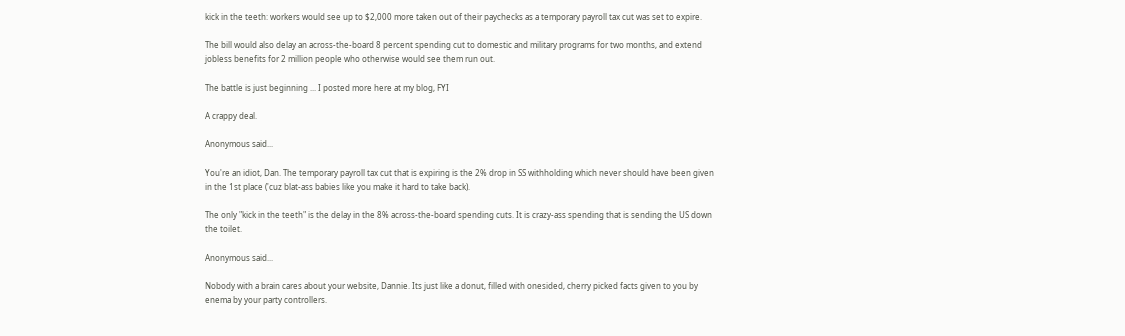kick in the teeth: workers would see up to $2,000 more taken out of their paychecks as a temporary payroll tax cut was set to expire.

The bill would also delay an across-the-board 8 percent spending cut to domestic and military programs for two months, and extend jobless benefits for 2 million people who otherwise would see them run out.

The battle is just beginning ... I posted more here at my blog, FYI

A crappy deal.

Anonymous said...

You're an idiot, Dan. The temporary payroll tax cut that is expiring is the 2% drop in SS withholding which never should have been given in the 1st place ('cuz blat-ass babies like you make it hard to take back).

The only "kick in the teeth" is the delay in the 8% across-the-board spending cuts. It is crazy-ass spending that is sending the US down the toilet.

Anonymous said...

Nobody with a brain cares about your website, Dannie. Its just like a donut, filled with onesided, cherry picked facts given to you by enema by your party controllers.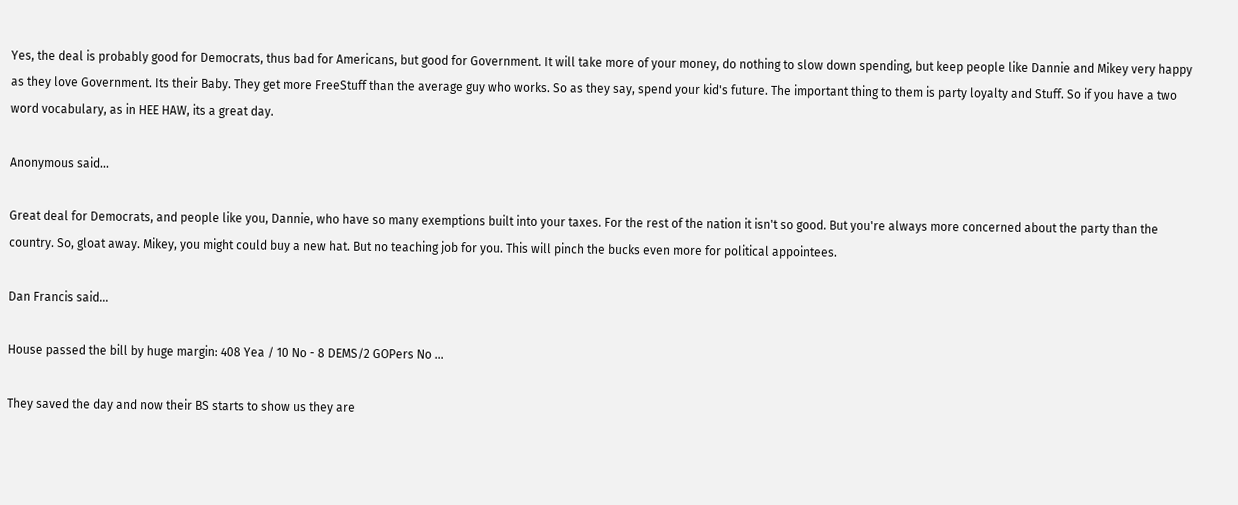Yes, the deal is probably good for Democrats, thus bad for Americans, but good for Government. It will take more of your money, do nothing to slow down spending, but keep people like Dannie and Mikey very happy as they love Government. Its their Baby. They get more FreeStuff than the average guy who works. So as they say, spend your kid's future. The important thing to them is party loyalty and Stuff. So if you have a two word vocabulary, as in HEE HAW, its a great day.

Anonymous said...

Great deal for Democrats, and people like you, Dannie, who have so many exemptions built into your taxes. For the rest of the nation it isn't so good. But you're always more concerned about the party than the country. So, gloat away. Mikey, you might could buy a new hat. But no teaching job for you. This will pinch the bucks even more for political appointees.

Dan Francis said...

House passed the bill by huge margin: 408 Yea / 10 No - 8 DEMS/2 GOPers No ...

They saved the day and now their BS starts to show us they are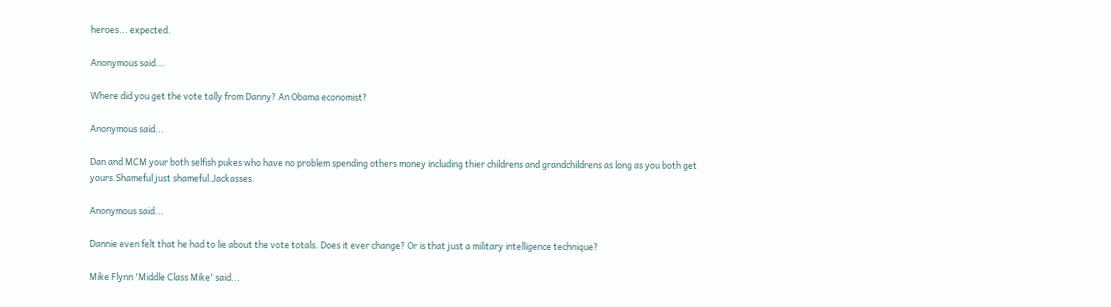heroes... expected.

Anonymous said...

Where did you get the vote tally from Danny? An Obama economist?

Anonymous said...

Dan and MCM your both selfish pukes who have no problem spending others money including thier childrens and grandchildrens as long as you both get yours.Shameful just shameful.Jackasses.

Anonymous said...

Dannie even felt that he had to lie about the vote totals. Does it ever change? Or is that just a military intelligence technique?

Mike Flynn 'Middle Class Mike' said...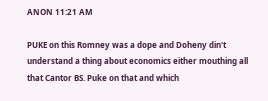ANON 11:21 AM

PUKE on this Romney was a dope and Doheny din't understand a thing about economics either mouthing all that Cantor BS. Puke on that and which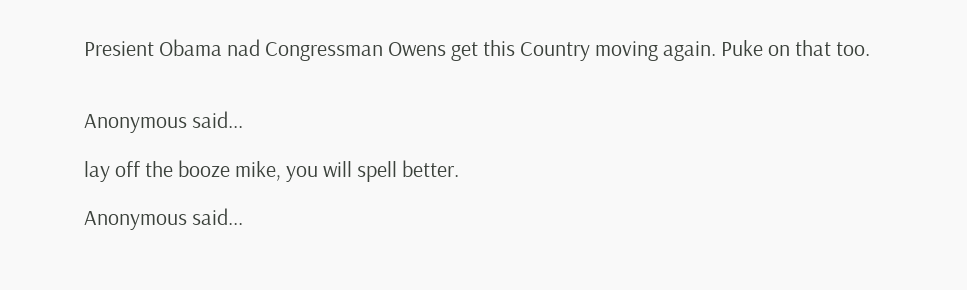Presient Obama nad Congressman Owens get this Country moving again. Puke on that too.


Anonymous said...

lay off the booze mike, you will spell better.

Anonymous said...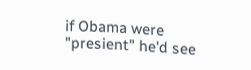if Obama were "presient" he'd see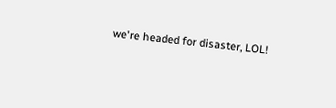we're headed for disaster, LOL!